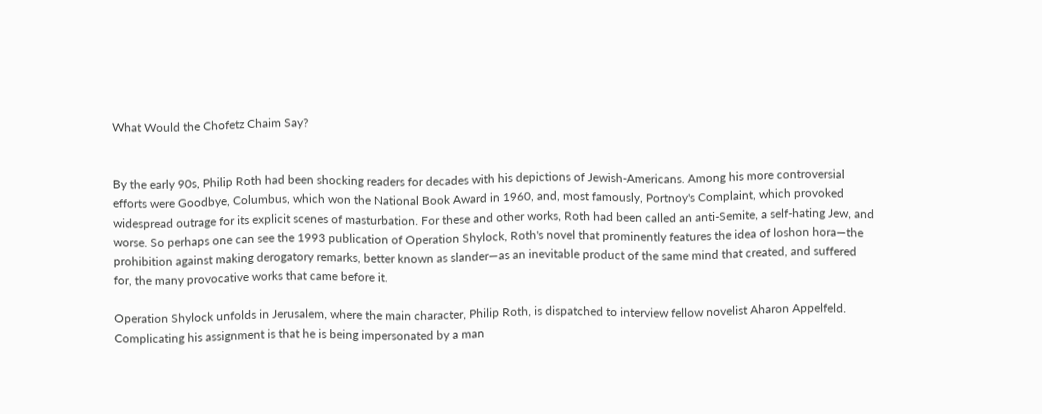What Would the Chofetz Chaim Say?


By the early 90s, Philip Roth had been shocking readers for decades with his depictions of Jewish-Americans. Among his more controversial efforts were Goodbye, Columbus, which won the National Book Award in 1960, and, most famously, Portnoy's Complaint, which provoked widespread outrage for its explicit scenes of masturbation. For these and other works, Roth had been called an anti-Semite, a self-hating Jew, and worse. So perhaps one can see the 1993 publication of Operation Shylock, Roth's novel that prominently features the idea of loshon hora—the prohibition against making derogatory remarks, better known as slander—as an inevitable product of the same mind that created, and suffered for, the many provocative works that came before it.

Operation Shylock unfolds in Jerusalem, where the main character, Philip Roth, is dispatched to interview fellow novelist Aharon Appelfeld. Complicating his assignment is that he is being impersonated by a man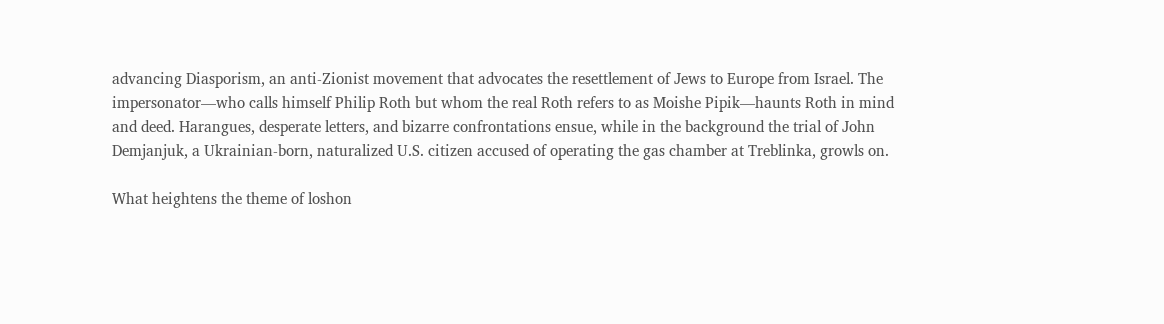advancing Diasporism, an anti-Zionist movement that advocates the resettlement of Jews to Europe from Israel. The impersonator—who calls himself Philip Roth but whom the real Roth refers to as Moishe Pipik—haunts Roth in mind and deed. Harangues, desperate letters, and bizarre confrontations ensue, while in the background the trial of John Demjanjuk, a Ukrainian-born, naturalized U.S. citizen accused of operating the gas chamber at Treblinka, growls on.

What heightens the theme of loshon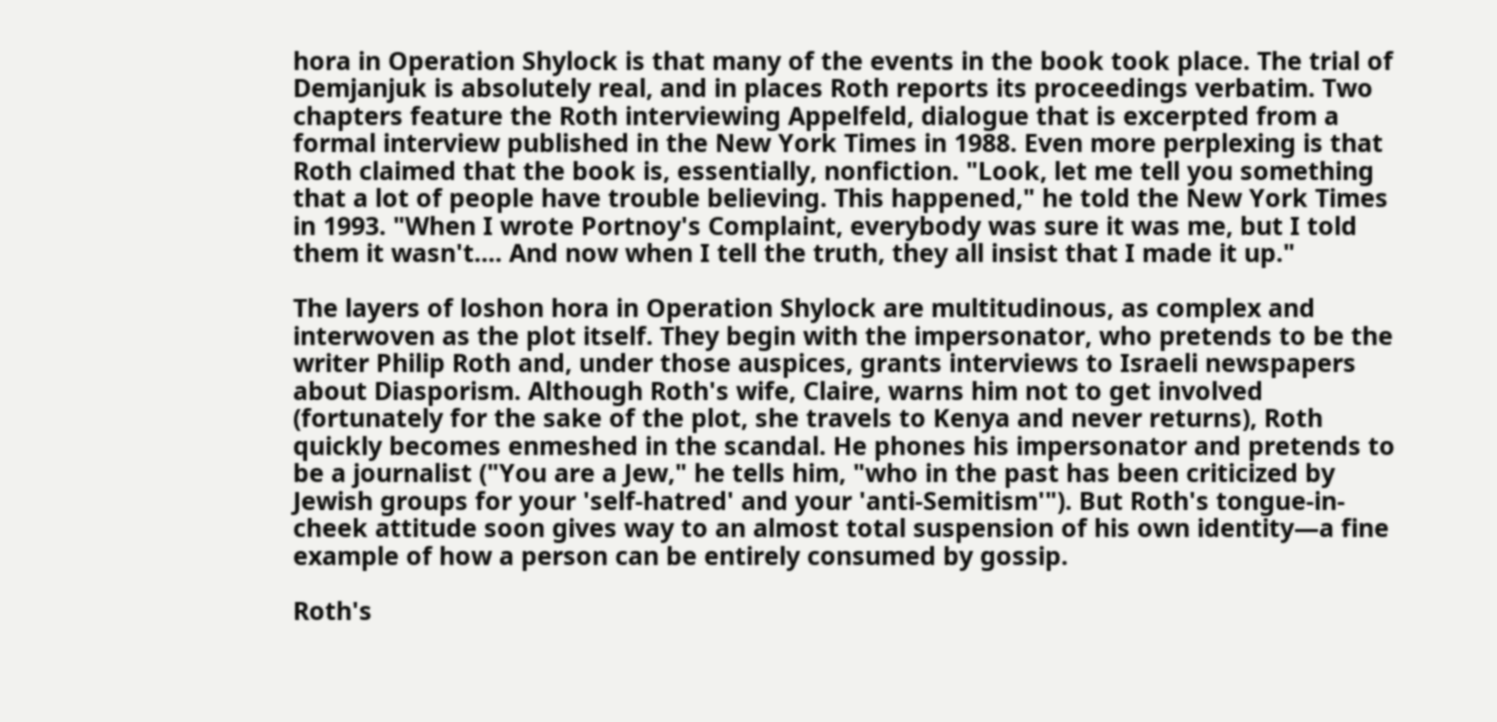hora in Operation Shylock is that many of the events in the book took place. The trial of Demjanjuk is absolutely real, and in places Roth reports its proceedings verbatim. Two chapters feature the Roth interviewing Appelfeld, dialogue that is excerpted from a formal interview published in the New York Times in 1988. Even more perplexing is that Roth claimed that the book is, essentially, nonfiction. "Look, let me tell you something that a lot of people have trouble believing. This happened," he told the New York Times in 1993. "When I wrote Portnoy's Complaint, everybody was sure it was me, but I told them it wasn't.... And now when I tell the truth, they all insist that I made it up."

The layers of loshon hora in Operation Shylock are multitudinous, as complex and interwoven as the plot itself. They begin with the impersonator, who pretends to be the writer Philip Roth and, under those auspices, grants interviews to Israeli newspapers about Diasporism. Although Roth's wife, Claire, warns him not to get involved (fortunately for the sake of the plot, she travels to Kenya and never returns), Roth quickly becomes enmeshed in the scandal. He phones his impersonator and pretends to be a journalist ("You are a Jew," he tells him, "who in the past has been criticized by Jewish groups for your 'self-hatred' and your 'anti-Semitism'"). But Roth's tongue-in-cheek attitude soon gives way to an almost total suspension of his own identity—a fine example of how a person can be entirely consumed by gossip.

Roth's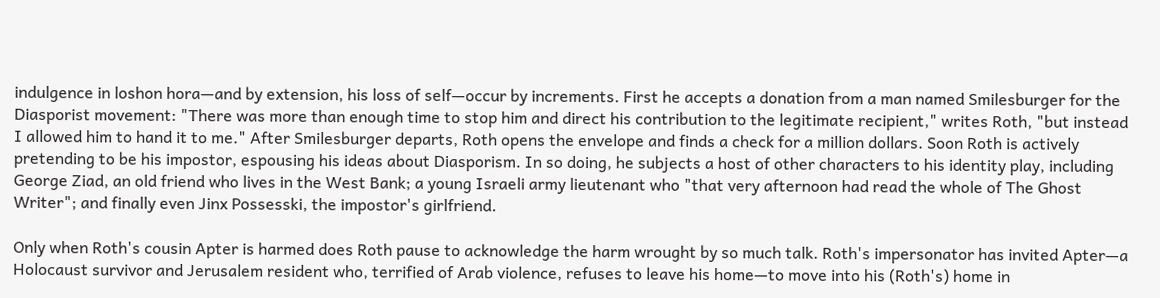indulgence in loshon hora—and by extension, his loss of self—occur by increments. First he accepts a donation from a man named Smilesburger for the Diasporist movement: "There was more than enough time to stop him and direct his contribution to the legitimate recipient," writes Roth, "but instead I allowed him to hand it to me." After Smilesburger departs, Roth opens the envelope and finds a check for a million dollars. Soon Roth is actively pretending to be his impostor, espousing his ideas about Diasporism. In so doing, he subjects a host of other characters to his identity play, including George Ziad, an old friend who lives in the West Bank; a young Israeli army lieutenant who "that very afternoon had read the whole of The Ghost Writer"; and finally even Jinx Possesski, the impostor's girlfriend.

Only when Roth's cousin Apter is harmed does Roth pause to acknowledge the harm wrought by so much talk. Roth's impersonator has invited Apter—a Holocaust survivor and Jerusalem resident who, terrified of Arab violence, refuses to leave his home—to move into his (Roth's) home in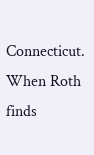Connecticut. When Roth finds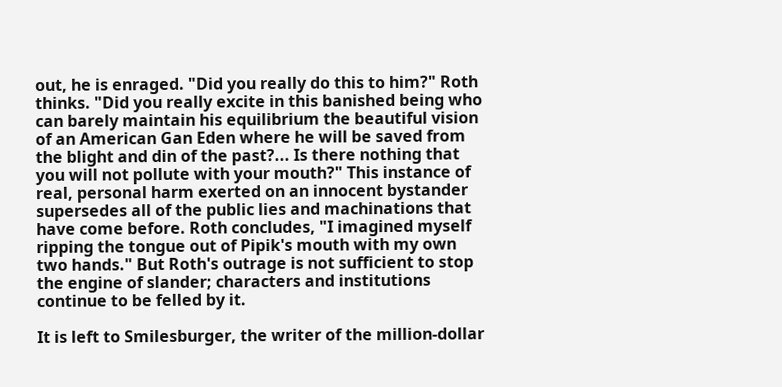out, he is enraged. "Did you really do this to him?" Roth thinks. "Did you really excite in this banished being who can barely maintain his equilibrium the beautiful vision of an American Gan Eden where he will be saved from the blight and din of the past?... Is there nothing that you will not pollute with your mouth?" This instance of real, personal harm exerted on an innocent bystander supersedes all of the public lies and machinations that have come before. Roth concludes, "I imagined myself ripping the tongue out of Pipik's mouth with my own two hands." But Roth's outrage is not sufficient to stop the engine of slander; characters and institutions continue to be felled by it.

It is left to Smilesburger, the writer of the million-dollar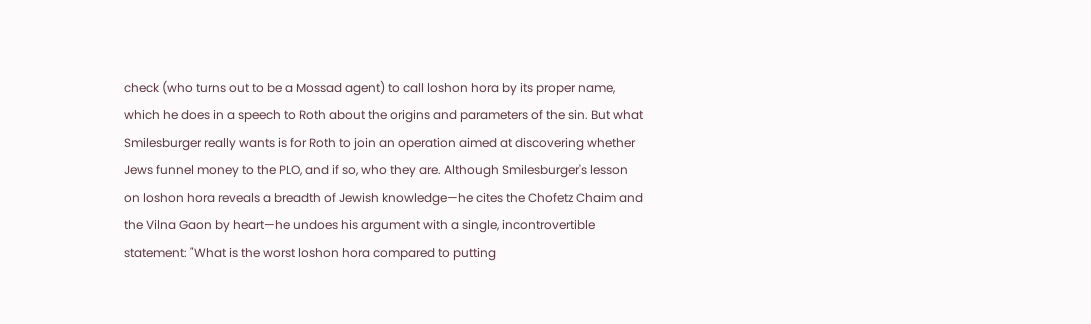check (who turns out to be a Mossad agent) to call loshon hora by its proper name, which he does in a speech to Roth about the origins and parameters of the sin. But what Smilesburger really wants is for Roth to join an operation aimed at discovering whether Jews funnel money to the PLO, and if so, who they are. Although Smilesburger's lesson on loshon hora reveals a breadth of Jewish knowledge—he cites the Chofetz Chaim and the Vilna Gaon by heart—he undoes his argument with a single, incontrovertible statement: "What is the worst loshon hora compared to putting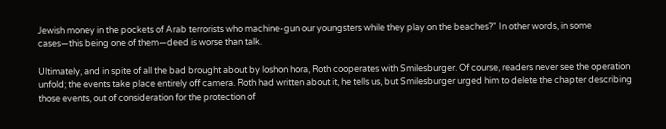Jewish money in the pockets of Arab terrorists who machine-gun our youngsters while they play on the beaches?" In other words, in some cases—this being one of them—deed is worse than talk.

Ultimately, and in spite of all the bad brought about by loshon hora, Roth cooperates with Smilesburger. Of course, readers never see the operation unfold; the events take place entirely off camera. Roth had written about it, he tells us, but Smilesburger urged him to delete the chapter describing those events, out of consideration for the protection of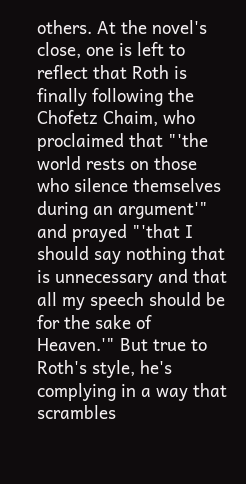others. At the novel's close, one is left to reflect that Roth is finally following the Chofetz Chaim, who proclaimed that "'the world rests on those who silence themselves during an argument'" and prayed "'that I should say nothing that is unnecessary and that all my speech should be for the sake of Heaven.'" But true to Roth's style, he's complying in a way that scrambles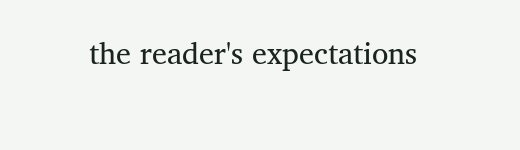the reader's expectations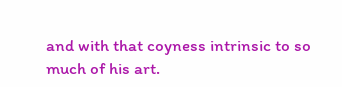and with that coyness intrinsic to so much of his art.